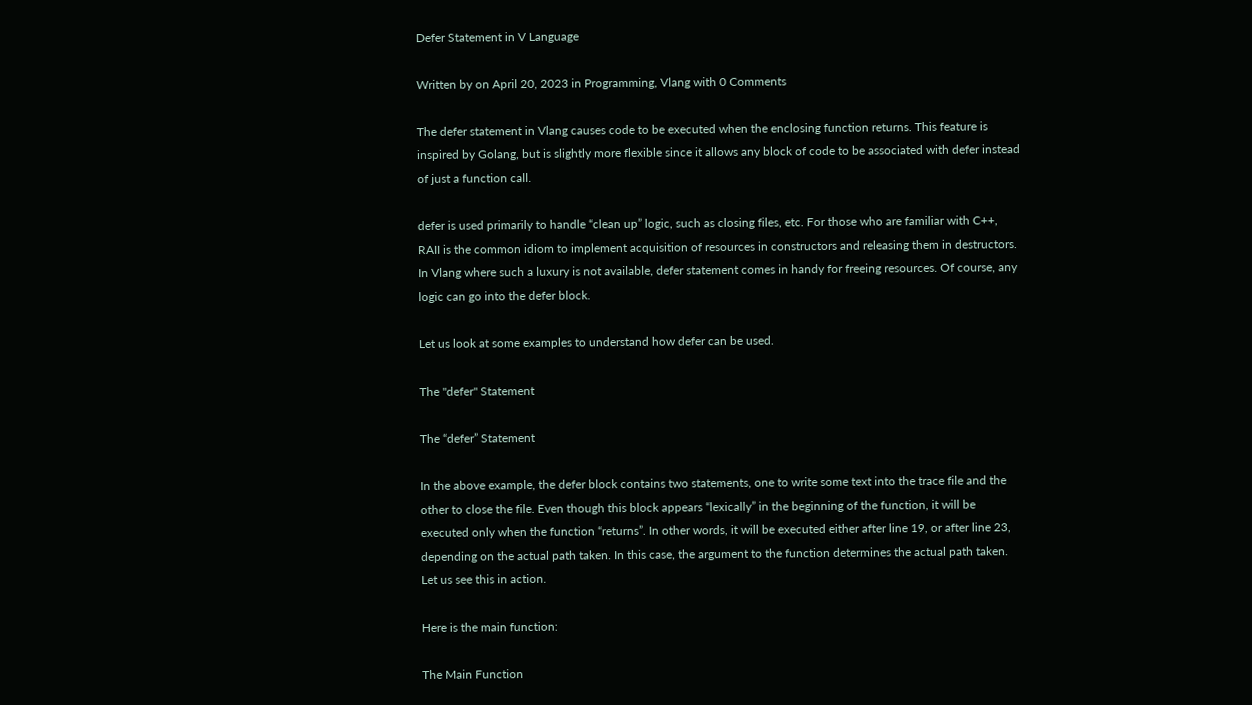Defer Statement in V Language

Written by on April 20, 2023 in Programming, Vlang with 0 Comments

The defer statement in Vlang causes code to be executed when the enclosing function returns. This feature is inspired by Golang, but is slightly more flexible since it allows any block of code to be associated with defer instead of just a function call.

defer is used primarily to handle “clean up” logic, such as closing files, etc. For those who are familiar with C++, RAII is the common idiom to implement acquisition of resources in constructors and releasing them in destructors. In Vlang where such a luxury is not available, defer statement comes in handy for freeing resources. Of course, any logic can go into the defer block.

Let us look at some examples to understand how defer can be used.

The "defer" Statement

The “defer” Statement

In the above example, the defer block contains two statements, one to write some text into the trace file and the other to close the file. Even though this block appears “lexically” in the beginning of the function, it will be executed only when the function “returns”. In other words, it will be executed either after line 19, or after line 23, depending on the actual path taken. In this case, the argument to the function determines the actual path taken. Let us see this in action.

Here is the main function:

The Main Function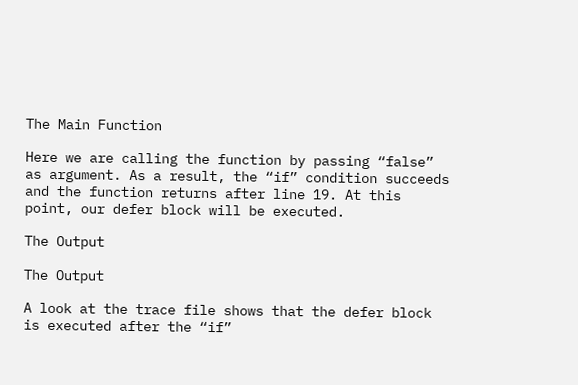The Main Function

Here we are calling the function by passing “false” as argument. As a result, the “if” condition succeeds and the function returns after line 19. At this point, our defer block will be executed.

The Output

The Output

A look at the trace file shows that the defer block is executed after the “if”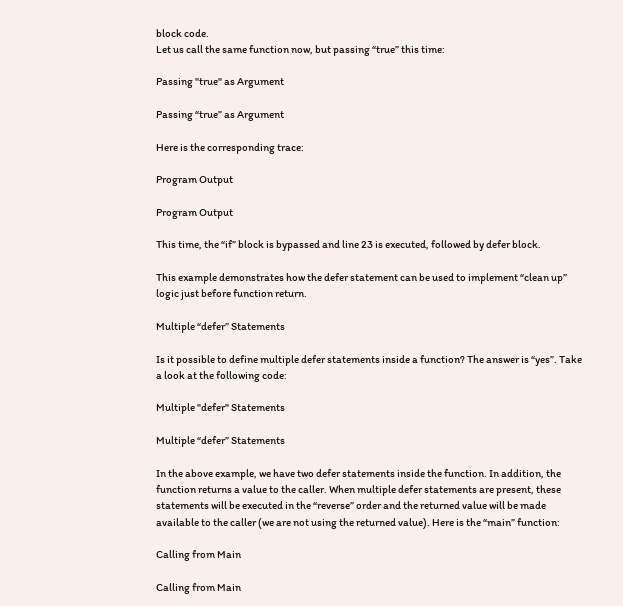block code.
Let us call the same function now, but passing “true” this time:

Passing "true" as Argument

Passing “true” as Argument

Here is the corresponding trace:

Program Output

Program Output

This time, the “if” block is bypassed and line 23 is executed, followed by defer block.

This example demonstrates how the defer statement can be used to implement “clean up” logic just before function return.

Multiple “defer” Statements

Is it possible to define multiple defer statements inside a function? The answer is “yes”. Take a look at the following code:

Multiple "defer" Statements

Multiple “defer” Statements

In the above example, we have two defer statements inside the function. In addition, the function returns a value to the caller. When multiple defer statements are present, these statements will be executed in the “reverse” order and the returned value will be made available to the caller (we are not using the returned value). Here is the “main” function:

Calling from Main

Calling from Main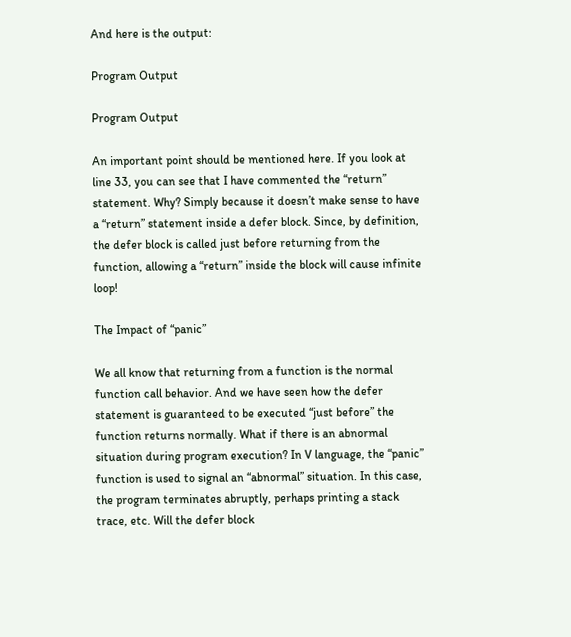And here is the output:

Program Output

Program Output

An important point should be mentioned here. If you look at line 33, you can see that I have commented the “return” statement. Why? Simply because it doesn’t make sense to have a “return” statement inside a defer block. Since, by definition, the defer block is called just before returning from the function, allowing a “return” inside the block will cause infinite loop!

The Impact of “panic”

We all know that returning from a function is the normal function call behavior. And we have seen how the defer statement is guaranteed to be executed “just before” the function returns normally. What if there is an abnormal situation during program execution? In V language, the “panic” function is used to signal an “abnormal” situation. In this case, the program terminates abruptly, perhaps printing a stack trace, etc. Will the defer block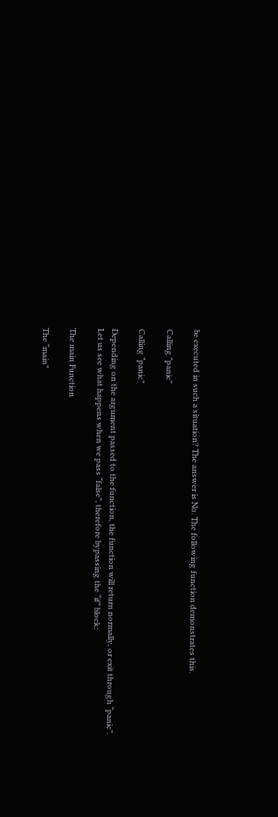be executed in such a situation? The answer is No. The following function demonstrates this.

Calling "panic"

Calling “panic”

Depending on the argument passed to the function, the function will return normally, or exit through “panic”.
Let us see what happens when we pass “false”, therefore bypassing the “if” block:

The main Function

The “main”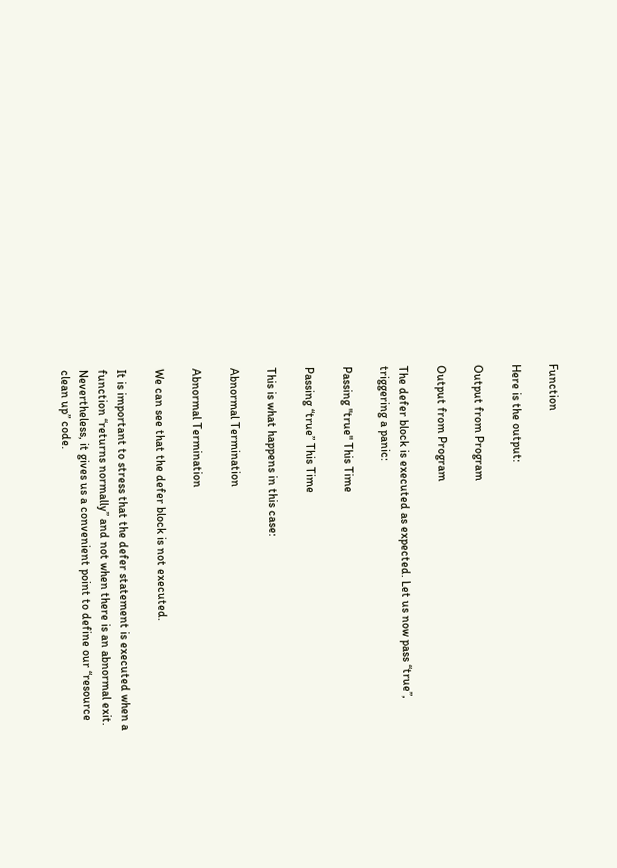Function

Here is the output:

Output from Program

Output from Program

The defer block is executed as expected. Let us now pass “true”, triggering a panic:

Passing "true" This Time

Passing “true” This Time

This is what happens in this case:

Abnormal Termination

Abnormal Termination

We can see that the defer block is not executed.

It is important to stress that the defer statement is executed when a function “returns normally” and not when there is an abnormal exit. Nevertheless, it gives us a convenient point to define our “resource clean up” code.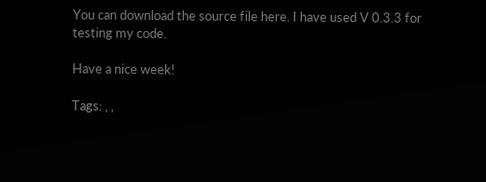You can download the source file here. I have used V 0.3.3 for testing my code.

Have a nice week!

Tags: , ,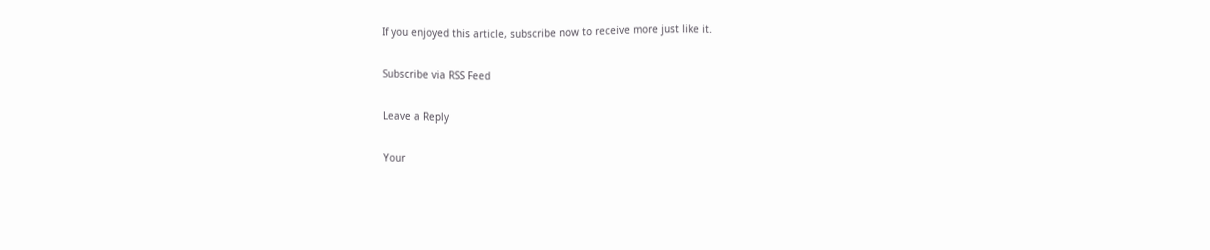If you enjoyed this article, subscribe now to receive more just like it.

Subscribe via RSS Feed

Leave a Reply

Your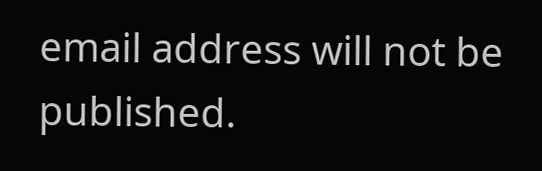email address will not be published.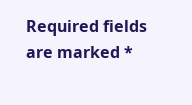Required fields are marked *